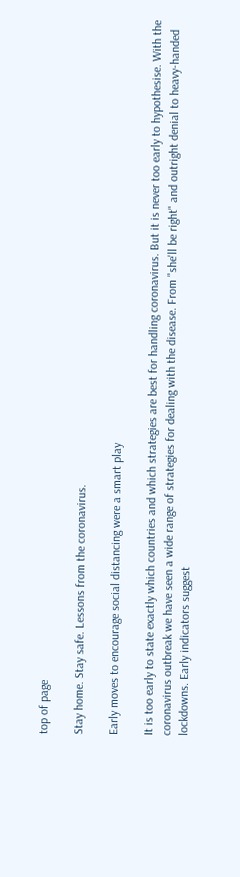top of page

Stay home. Stay safe. Lessons from the coronavirus.

Early moves to encourage social distancing were a smart play

It is too early to state exactly which countries and which strategies are best for handling coronavirus. But it is never too early to hypothesise. With the coronavirus outbreak we have seen a wide range of strategies for dealing with the disease. From "she'll be right" and outright denial to heavy-handed lockdowns. Early indicators suggest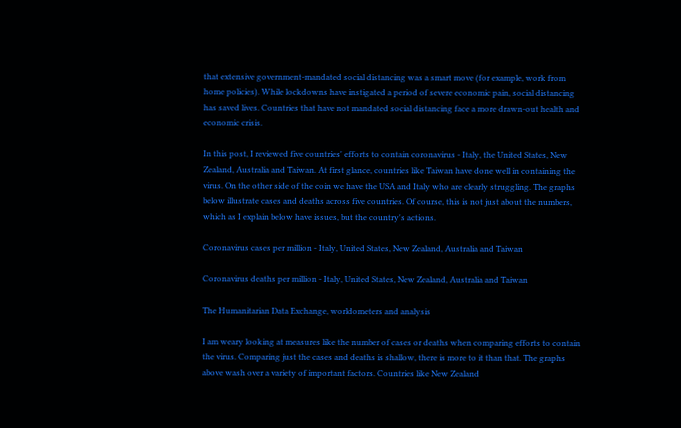that extensive government-mandated social distancing was a smart move (for example, work from home policies). While lockdowns have instigated a period of severe economic pain, social distancing has saved lives. Countries that have not mandated social distancing face a more drawn-out health and economic crisis.

In this post, I reviewed five countries' efforts to contain coronavirus - Italy, the United States, New Zealand, Australia and Taiwan. At first glance, countries like Taiwan have done well in containing the virus. On the other side of the coin we have the USA and Italy who are clearly struggling. The graphs below illustrate cases and deaths across five countries. Of course, this is not just about the numbers, which as I explain below have issues, but the country's actions.

Coronavirus cases per million - Italy, United States, New Zealand, Australia and Taiwan

Coronavirus deaths per million - Italy, United States, New Zealand, Australia and Taiwan

The Humanitarian Data Exchange, worldometers and analysis

I am weary looking at measures like the number of cases or deaths when comparing efforts to contain the virus. Comparing just the cases and deaths is shallow, there is more to it than that. The graphs above wash over a variety of important factors. Countries like New Zealand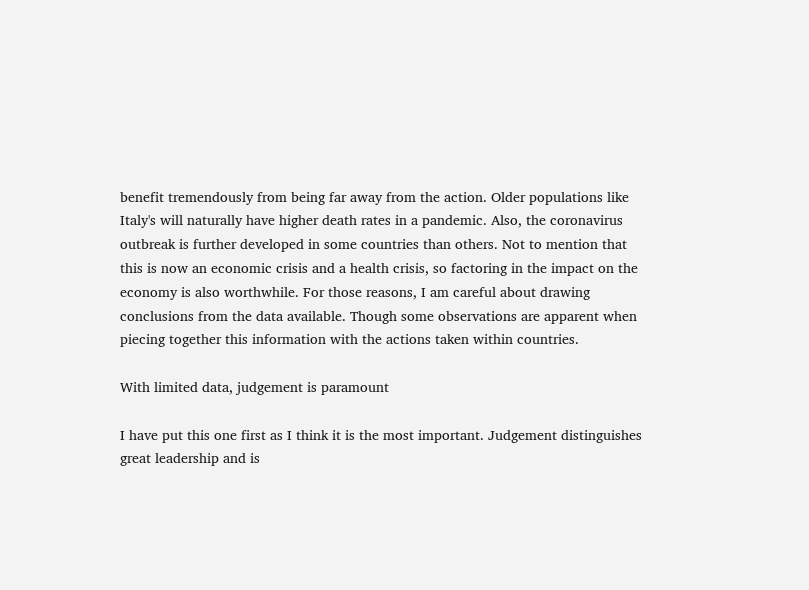benefit tremendously from being far away from the action. Older populations like Italy's will naturally have higher death rates in a pandemic. Also, the coronavirus outbreak is further developed in some countries than others. Not to mention that this is now an economic crisis and a health crisis, so factoring in the impact on the economy is also worthwhile. For those reasons, I am careful about drawing conclusions from the data available. Though some observations are apparent when piecing together this information with the actions taken within countries.

With limited data, judgement is paramount

I have put this one first as I think it is the most important. Judgement distinguishes great leadership and is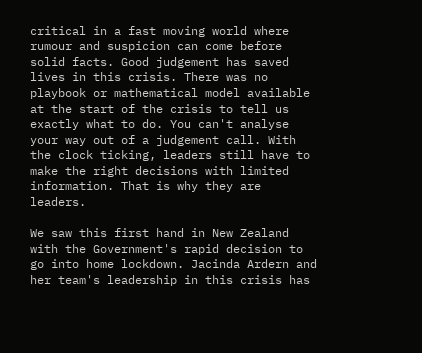critical in a fast moving world where rumour and suspicion can come before solid facts. Good judgement has saved lives in this crisis. There was no playbook or mathematical model available at the start of the crisis to tell us exactly what to do. You can't analyse your way out of a judgement call. With the clock ticking, leaders still have to make the right decisions with limited information. That is why they are leaders.

We saw this first hand in New Zealand with the Government's rapid decision to go into home lockdown. Jacinda Ardern and her team's leadership in this crisis has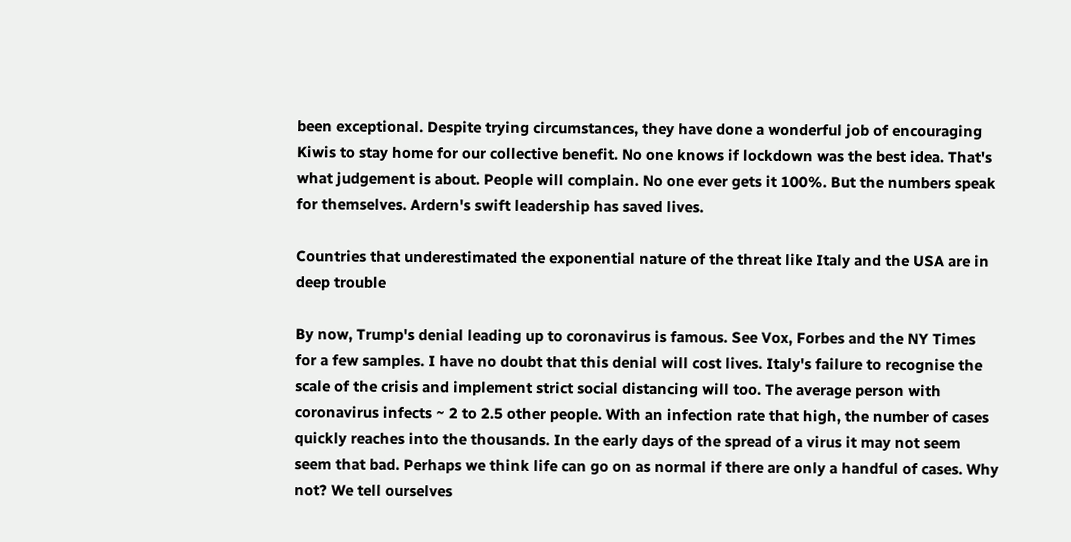been exceptional. Despite trying circumstances, they have done a wonderful job of encouraging Kiwis to stay home for our collective benefit. No one knows if lockdown was the best idea. That's what judgement is about. People will complain. No one ever gets it 100%. But the numbers speak for themselves. Ardern's swift leadership has saved lives.

Countries that underestimated the exponential nature of the threat like Italy and the USA are in deep trouble

By now, Trump's denial leading up to coronavirus is famous. See Vox, Forbes and the NY Times for a few samples. I have no doubt that this denial will cost lives. Italy's failure to recognise the scale of the crisis and implement strict social distancing will too. The average person with coronavirus infects ~ 2 to 2.5 other people. With an infection rate that high, the number of cases quickly reaches into the thousands. In the early days of the spread of a virus it may not seem seem that bad. Perhaps we think life can go on as normal if there are only a handful of cases. Why not? We tell ourselves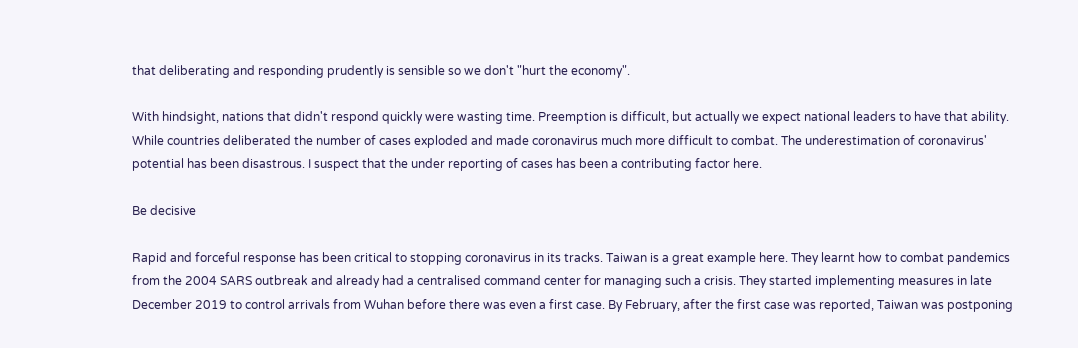that deliberating and responding prudently is sensible so we don't "hurt the economy".

With hindsight, nations that didn't respond quickly were wasting time. Preemption is difficult, but actually we expect national leaders to have that ability. While countries deliberated the number of cases exploded and made coronavirus much more difficult to combat. The underestimation of coronavirus' potential has been disastrous. I suspect that the under reporting of cases has been a contributing factor here.

Be decisive

Rapid and forceful response has been critical to stopping coronavirus in its tracks. Taiwan is a great example here. They learnt how to combat pandemics from the 2004 SARS outbreak and already had a centralised command center for managing such a crisis. They started implementing measures in late December 2019 to control arrivals from Wuhan before there was even a first case. By February, after the first case was reported, Taiwan was postponing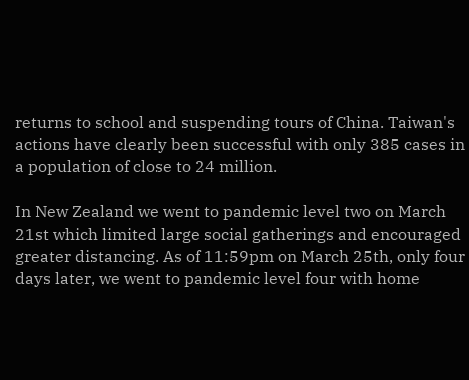returns to school and suspending tours of China. Taiwan's actions have clearly been successful with only 385 cases in a population of close to 24 million.

In New Zealand we went to pandemic level two on March 21st which limited large social gatherings and encouraged greater distancing. As of 11:59pm on March 25th, only four days later, we went to pandemic level four with home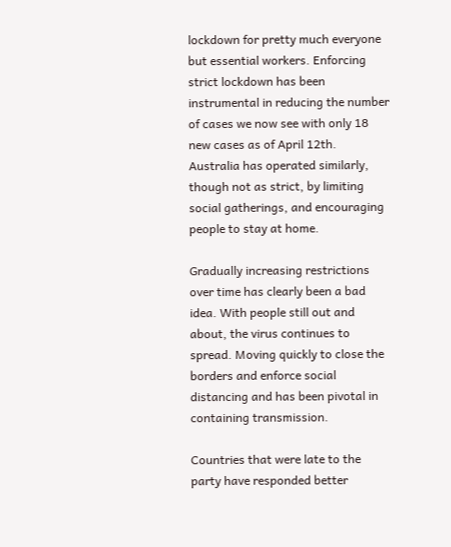lockdown for pretty much everyone but essential workers. Enforcing strict lockdown has been instrumental in reducing the number of cases we now see with only 18 new cases as of April 12th. Australia has operated similarly, though not as strict, by limiting social gatherings, and encouraging people to stay at home.

Gradually increasing restrictions over time has clearly been a bad idea. With people still out and about, the virus continues to spread. Moving quickly to close the borders and enforce social distancing and has been pivotal in containing transmission.

Countries that were late to the party have responded better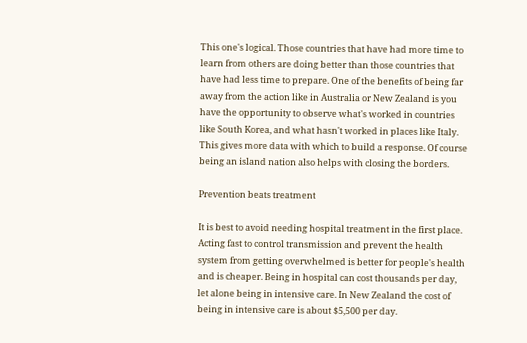This one's logical. Those countries that have had more time to learn from others are doing better than those countries that have had less time to prepare. One of the benefits of being far away from the action like in Australia or New Zealand is you have the opportunity to observe what's worked in countries like South Korea, and what hasn't worked in places like Italy. This gives more data with which to build a response. Of course being an island nation also helps with closing the borders.

Prevention beats treatment

It is best to avoid needing hospital treatment in the first place. Acting fast to control transmission and prevent the health system from getting overwhelmed is better for people's health and is cheaper. Being in hospital can cost thousands per day, let alone being in intensive care. In New Zealand the cost of being in intensive care is about $5,500 per day.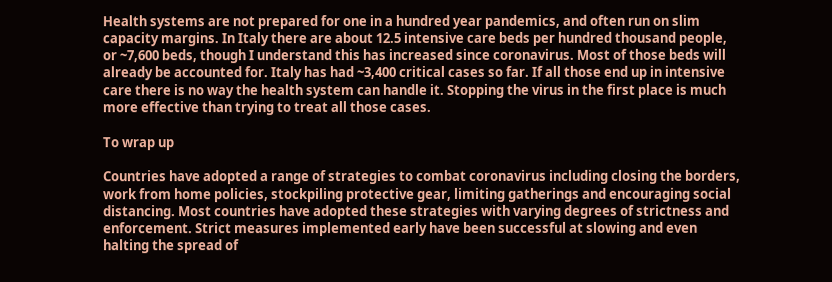Health systems are not prepared for one in a hundred year pandemics, and often run on slim capacity margins. In Italy there are about 12.5 intensive care beds per hundred thousand people, or ~7,600 beds, though I understand this has increased since coronavirus. Most of those beds will already be accounted for. Italy has had ~3,400 critical cases so far. If all those end up in intensive care there is no way the health system can handle it. Stopping the virus in the first place is much more effective than trying to treat all those cases.

To wrap up

Countries have adopted a range of strategies to combat coronavirus including closing the borders, work from home policies, stockpiling protective gear, limiting gatherings and encouraging social distancing. Most countries have adopted these strategies with varying degrees of strictness and enforcement. Strict measures implemented early have been successful at slowing and even halting the spread of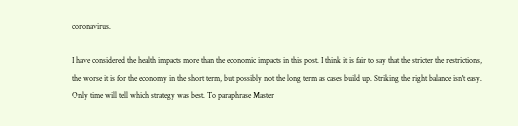coronavirus.

I have considered the health impacts more than the economic impacts in this post. I think it is fair to say that the stricter the restrictions, the worse it is for the economy in the short term, but possibly not the long term as cases build up. Striking the right balance isn't easy. Only time will tell which strategy was best. To paraphrase Master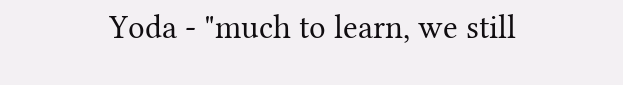Yoda - "much to learn, we still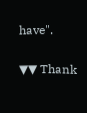have".


▼▼ Thank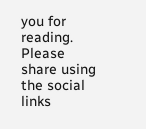you for reading. Please share using the social links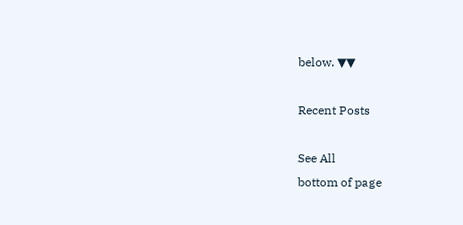below. ▼▼

Recent Posts

See All
bottom of page